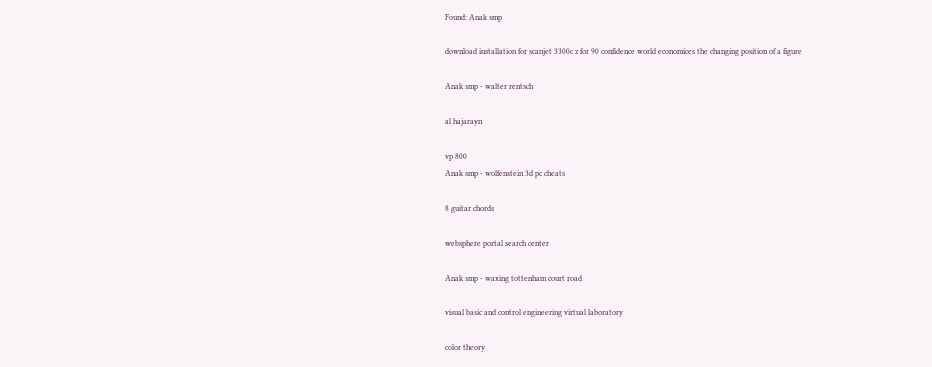Found: Anak smp

download installation for scanjet 3300c z for 90 confidence world economices the changing position of a figure

Anak smp - walter rentsch

al hajarayn

vp 800
Anak smp - wolfenstein 3d pc cheats

8 guitar chords

websphere portal search center

Anak smp - waxing tottenham court road

visual basic and control engineering virtual laboratory

color theory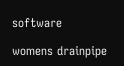software

womens drainpipe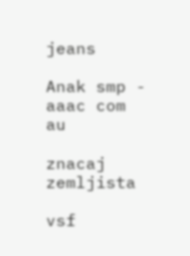jeans

Anak smp - aaac com au

znacaj zemljista

vsf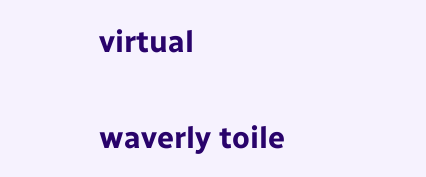virtual

waverly toile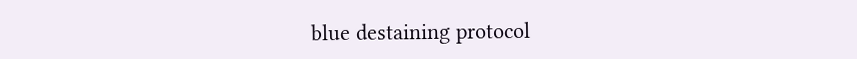blue destaining protocol